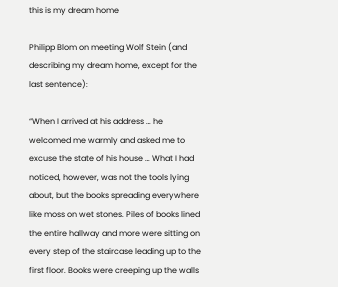this is my dream home

Philipp Blom on meeting Wolf Stein (and describing my dream home, except for the last sentence):

“When I arrived at his address … he welcomed me warmly and asked me to excuse the state of his house … What I had noticed, however, was not the tools lying about, but the books spreading everywhere like moss on wet stones. Piles of books lined the entire hallway and more were sitting on every step of the staircase leading up to the first floor. Books were creeping up the walls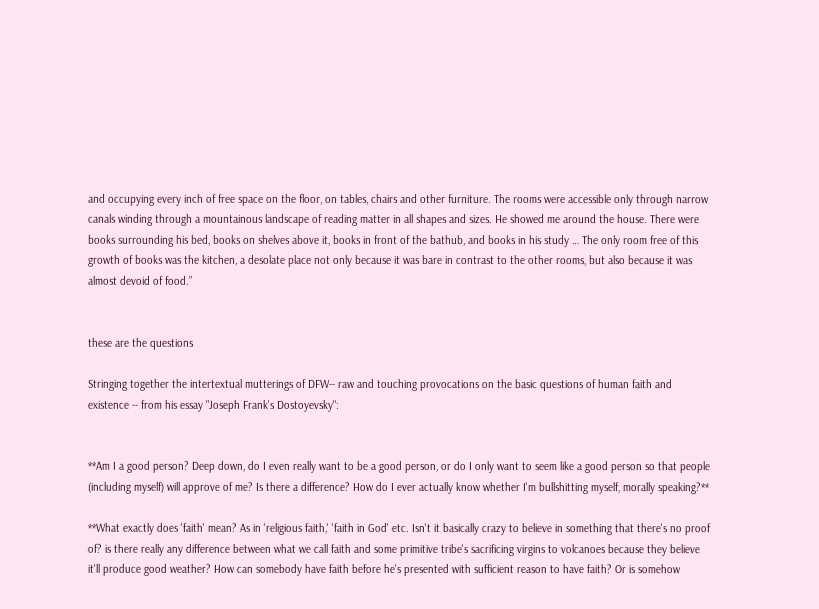and occupying every inch of free space on the floor, on tables, chairs and other furniture. The rooms were accessible only through narrow canals winding through a mountainous landscape of reading matter in all shapes and sizes. He showed me around the house. There were books surrounding his bed, books on shelves above it, books in front of the bathub, and books in his study … The only room free of this growth of books was the kitchen, a desolate place not only because it was bare in contrast to the other rooms, but also because it was almost devoid of food.”


these are the questions

Stringing together the intertextual mutterings of DFW-- raw and touching provocations on the basic questions of human faith and existence -- from his essay "Joseph Frank's Dostoyevsky":


**Am I a good person? Deep down, do I even really want to be a good person, or do I only want to seem like a good person so that people (including myself) will approve of me? Is there a difference? How do I ever actually know whether I'm bullshitting myself, morally speaking?**

**What exactly does 'faith' mean? As in 'religious faith,' 'faith in God' etc. Isn't it basically crazy to believe in something that there's no proof of? is there really any difference between what we call faith and some primitive tribe's sacrificing virgins to volcanoes because they believe it'll produce good weather? How can somebody have faith before he's presented with sufficient reason to have faith? Or is somehow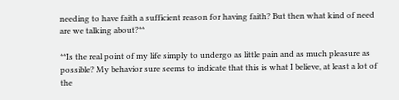needing to have faith a sufficient reason for having faith? But then what kind of need are we talking about?**

**Is the real point of my life simply to undergo as little pain and as much pleasure as possible? My behavior sure seems to indicate that this is what I believe, at least a lot of the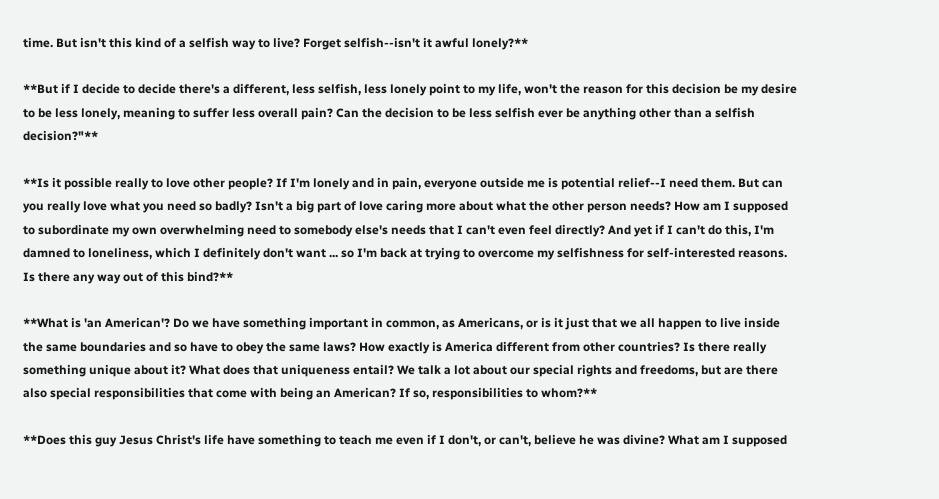time. But isn't this kind of a selfish way to live? Forget selfish--isn't it awful lonely?**

**But if I decide to decide there's a different, less selfish, less lonely point to my life, won't the reason for this decision be my desire to be less lonely, meaning to suffer less overall pain? Can the decision to be less selfish ever be anything other than a selfish decision?"**

**Is it possible really to love other people? If I'm lonely and in pain, everyone outside me is potential relief--I need them. But can you really love what you need so badly? Isn't a big part of love caring more about what the other person needs? How am I supposed to subordinate my own overwhelming need to somebody else's needs that I can't even feel directly? And yet if I can't do this, I'm damned to loneliness, which I definitely don't want ... so I'm back at trying to overcome my selfishness for self-interested reasons. Is there any way out of this bind?**

**What is 'an American'? Do we have something important in common, as Americans, or is it just that we all happen to live inside the same boundaries and so have to obey the same laws? How exactly is America different from other countries? Is there really something unique about it? What does that uniqueness entail? We talk a lot about our special rights and freedoms, but are there also special responsibilities that come with being an American? If so, responsibilities to whom?**

**Does this guy Jesus Christ's life have something to teach me even if I don't, or can't, believe he was divine? What am I supposed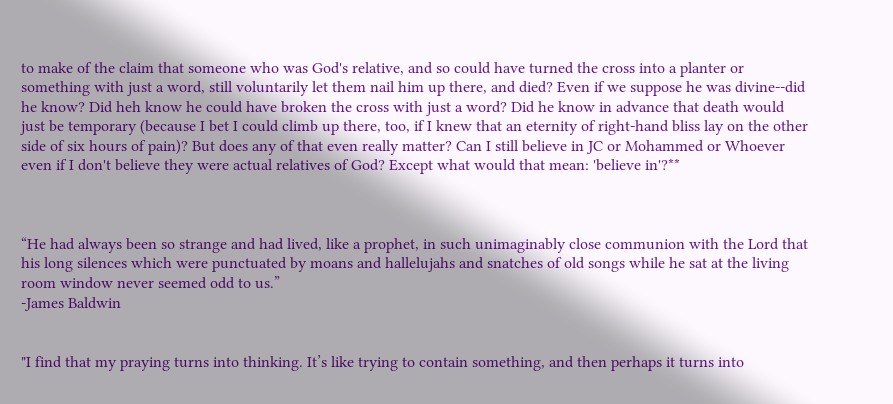to make of the claim that someone who was God's relative, and so could have turned the cross into a planter or something with just a word, still voluntarily let them nail him up there, and died? Even if we suppose he was divine--did he know? Did heh know he could have broken the cross with just a word? Did he know in advance that death would just be temporary (because I bet I could climb up there, too, if I knew that an eternity of right-hand bliss lay on the other side of six hours of pain)? But does any of that even really matter? Can I still believe in JC or Mohammed or Whoever even if I don't believe they were actual relatives of God? Except what would that mean: 'believe in'?**



“He had always been so strange and had lived, like a prophet, in such unimaginably close communion with the Lord that his long silences which were punctuated by moans and hallelujahs and snatches of old songs while he sat at the living room window never seemed odd to us.”
-James Baldwin


"I find that my praying turns into thinking. It’s like trying to contain something, and then perhaps it turns into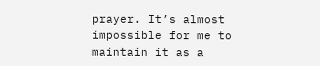prayer. It’s almost impossible for me to maintain it as a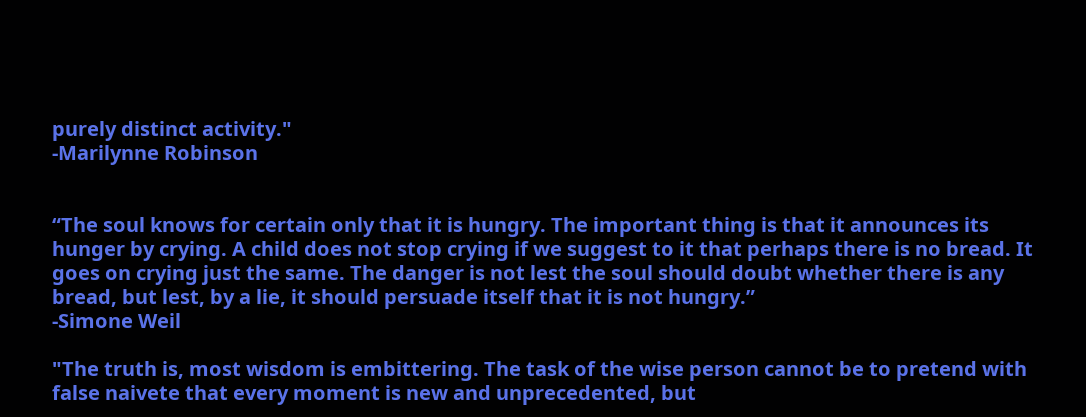purely distinct activity."
-Marilynne Robinson


“The soul knows for certain only that it is hungry. The important thing is that it announces its hunger by crying. A child does not stop crying if we suggest to it that perhaps there is no bread. It goes on crying just the same. The danger is not lest the soul should doubt whether there is any bread, but lest, by a lie, it should persuade itself that it is not hungry.”
-Simone Weil

"The truth is, most wisdom is embittering. The task of the wise person cannot be to pretend with false naivete that every moment is new and unprecedented, but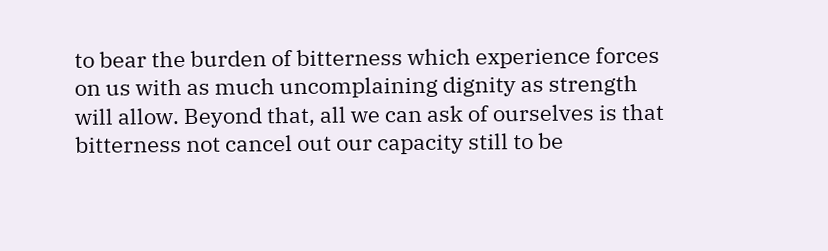to bear the burden of bitterness which experience forces on us with as much uncomplaining dignity as strength will allow. Beyond that, all we can ask of ourselves is that bitterness not cancel out our capacity still to be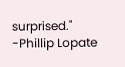surprised."
-Phillip Lopate